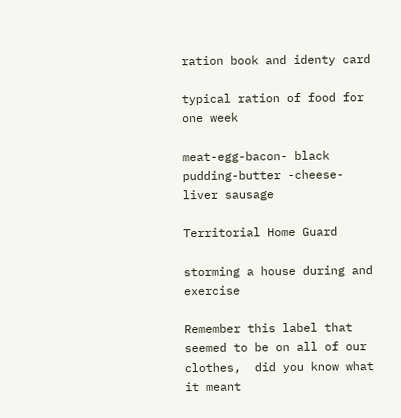ration book and identy card

typical ration of food for one week

meat-egg-bacon- black pudding-butter -cheese-liver sausage

Territorial Home Guard

storming a house during and exercise

Remember this label that seemed to be on all of our clothes,  did you know what it meant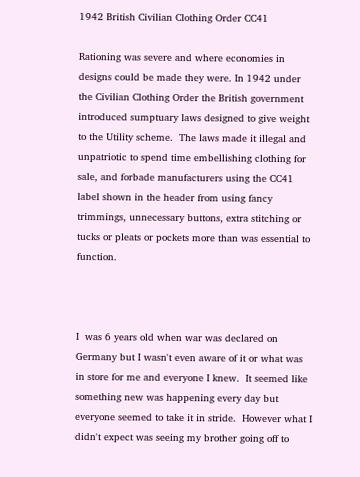1942 British Civilian Clothing Order CC41

Rationing was severe and where economies in designs could be made they were. In 1942 under the Civilian Clothing Order the British government introduced sumptuary laws designed to give weight to the Utility scheme.  The laws made it illegal and unpatriotic to spend time embellishing clothing for sale, and forbade manufacturers using the CC41 label shown in the header from using fancy trimmings, unnecessary buttons, extra stitching or tucks or pleats or pockets more than was essential to function.



I  was 6 years old when war was declared on Germany but I wasn't even aware of it or what was in store for me and everyone I knew.  It seemed like something new was happening every day but everyone seemed to take it in stride.  However what I didn't expect was seeing my brother going off to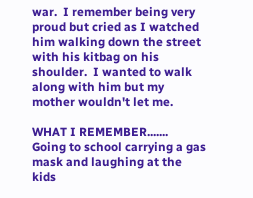war.  I remember being very proud but cried as I watched him walking down the street with his kitbag on his shoulder.  I wanted to walk along with him but my mother wouldn't let me.

WHAT I REMEMBER.......   Going to school carrying a gas mask and laughing at the kids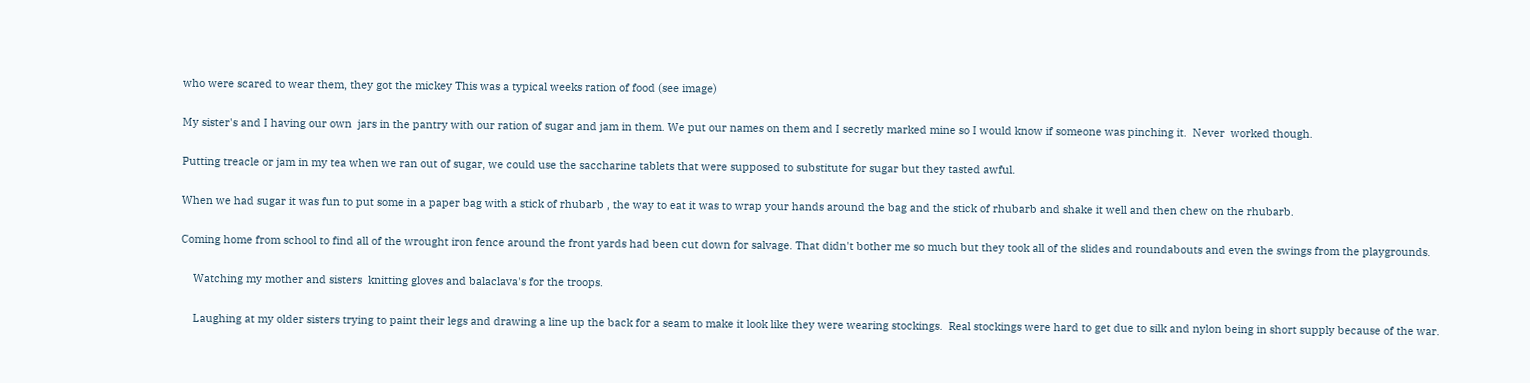who were scared to wear them, they got the mickey This was a typical weeks ration of food (see image)

My sister's and I having our own  jars in the pantry with our ration of sugar and jam in them. We put our names on them and I secretly marked mine so I would know if someone was pinching it.  Never  worked though.

Putting treacle or jam in my tea when we ran out of sugar, we could use the saccharine tablets that were supposed to substitute for sugar but they tasted awful.

When we had sugar it was fun to put some in a paper bag with a stick of rhubarb , the way to eat it was to wrap your hands around the bag and the stick of rhubarb and shake it well and then chew on the rhubarb.

Coming home from school to find all of the wrought iron fence around the front yards had been cut down for salvage. That didn't bother me so much but they took all of the slides and roundabouts and even the swings from the playgrounds.

    Watching my mother and sisters  knitting gloves and balaclava's for the troops.

    Laughing at my older sisters trying to paint their legs and drawing a line up the back for a seam to make it look like they were wearing stockings.  Real stockings were hard to get due to silk and nylon being in short supply because of the war.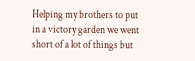Helping my brothers to put in a victory garden we went short of a lot of things but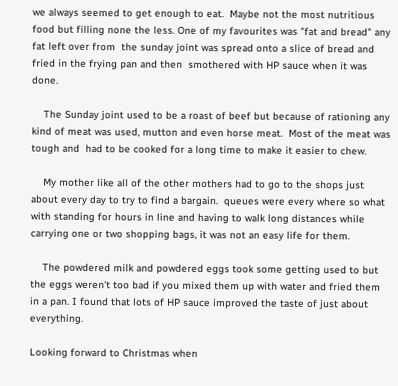we always seemed to get enough to eat.  Maybe not the most nutritious food but filling none the less. One of my favourites was "fat and bread" any fat left over from  the sunday joint was spread onto a slice of bread and fried in the frying pan and then  smothered with HP sauce when it was done.

    The Sunday joint used to be a roast of beef but because of rationing any kind of meat was used, mutton and even horse meat.  Most of the meat was tough and  had to be cooked for a long time to make it easier to chew.

    My mother like all of the other mothers had to go to the shops just about every day to try to find a bargain.  queues were every where so what with standing for hours in line and having to walk long distances while carrying one or two shopping bags, it was not an easy life for them.

    The powdered milk and powdered eggs took some getting used to but the eggs weren't too bad if you mixed them up with water and fried them in a pan. I found that lots of HP sauce improved the taste of just about everything.

Looking forward to Christmas when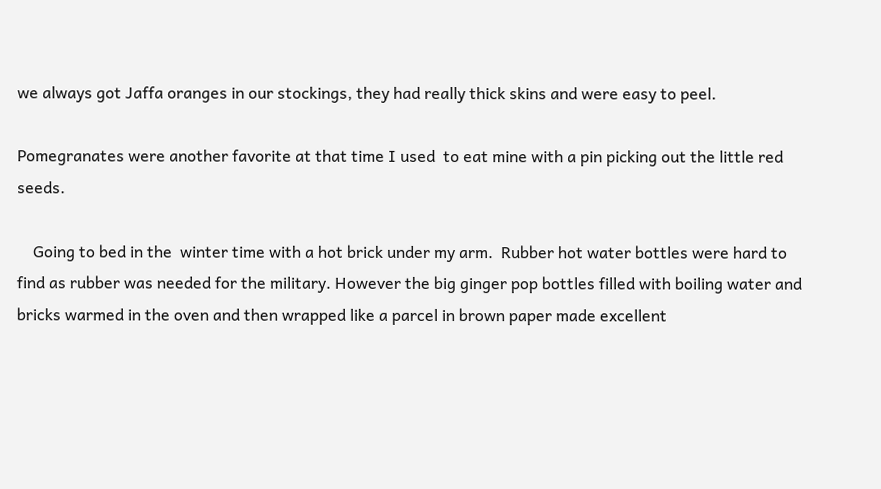we always got Jaffa oranges in our stockings, they had really thick skins and were easy to peel.

Pomegranates were another favorite at that time I used  to eat mine with a pin picking out the little red seeds.

    Going to bed in the  winter time with a hot brick under my arm.  Rubber hot water bottles were hard to find as rubber was needed for the military. However the big ginger pop bottles filled with boiling water and bricks warmed in the oven and then wrapped like a parcel in brown paper made excellent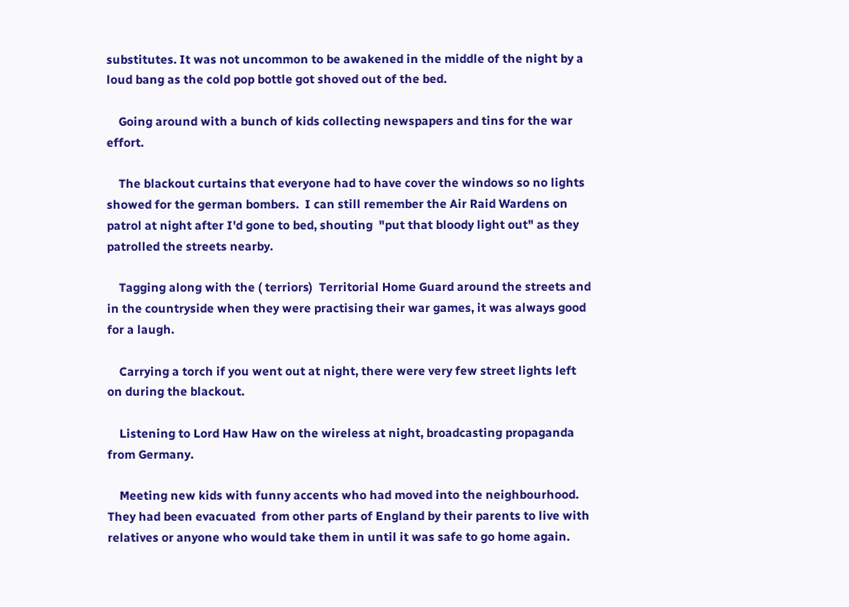substitutes. It was not uncommon to be awakened in the middle of the night by a loud bang as the cold pop bottle got shoved out of the bed.

    Going around with a bunch of kids collecting newspapers and tins for the war effort.

    The blackout curtains that everyone had to have cover the windows so no lights showed for the german bombers.  I can still remember the Air Raid Wardens on patrol at night after I'd gone to bed, shouting  "put that bloody light out" as they patrolled the streets nearby.

    Tagging along with the ( terriors)  Territorial Home Guard around the streets and in the countryside when they were practising their war games, it was always good for a laugh.

    Carrying a torch if you went out at night, there were very few street lights left on during the blackout.

    Listening to Lord Haw Haw on the wireless at night, broadcasting propaganda from Germany.

    Meeting new kids with funny accents who had moved into the neighbourhood. They had been evacuated  from other parts of England by their parents to live with relatives or anyone who would take them in until it was safe to go home again.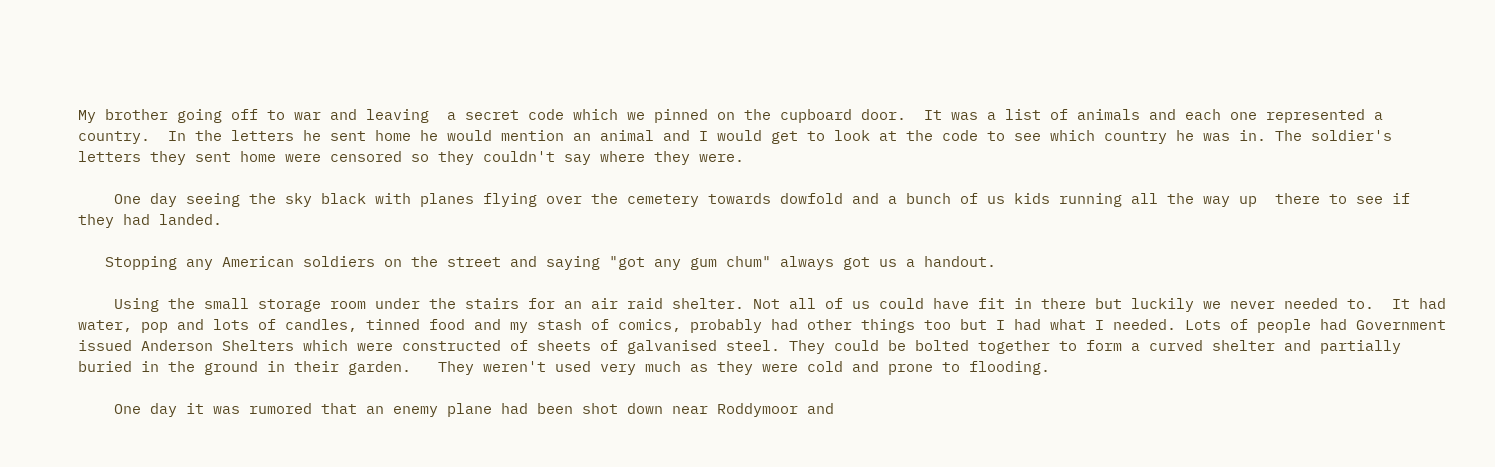My brother going off to war and leaving  a secret code which we pinned on the cupboard door.  It was a list of animals and each one represented a country.  In the letters he sent home he would mention an animal and I would get to look at the code to see which country he was in. The soldier's letters they sent home were censored so they couldn't say where they were.

    One day seeing the sky black with planes flying over the cemetery towards dowfold and a bunch of us kids running all the way up  there to see if they had landed.

   Stopping any American soldiers on the street and saying "got any gum chum" always got us a handout.

    Using the small storage room under the stairs for an air raid shelter. Not all of us could have fit in there but luckily we never needed to.  It had water, pop and lots of candles, tinned food and my stash of comics, probably had other things too but I had what I needed. Lots of people had Government issued Anderson Shelters which were constructed of sheets of galvanised steel. They could be bolted together to form a curved shelter and partially buried in the ground in their garden.   They weren't used very much as they were cold and prone to flooding.

    One day it was rumored that an enemy plane had been shot down near Roddymoor and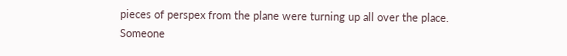pieces of perspex from the plane were turning up all over the place.  Someone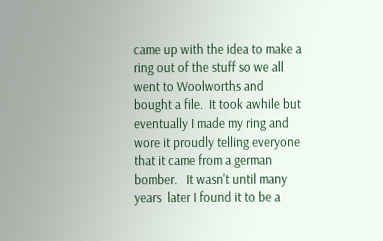came up with the idea to make a ring out of the stuff so we all went to Woolworths and bought a file.  It took awhile but eventually I made my ring and wore it proudly telling everyone that it came from a german bomber.   It wasn't until many years  later I found it to be a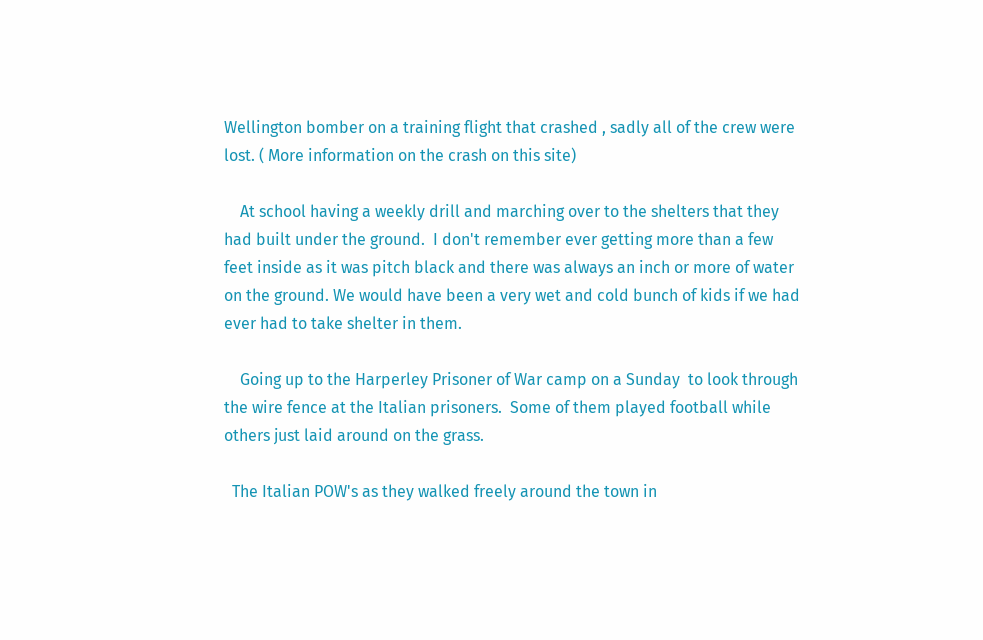Wellington bomber on a training flight that crashed , sadly all of the crew were lost. ( More information on the crash on this site)

    At school having a weekly drill and marching over to the shelters that they had built under the ground.  I don't remember ever getting more than a few feet inside as it was pitch black and there was always an inch or more of water on the ground. We would have been a very wet and cold bunch of kids if we had ever had to take shelter in them.

    Going up to the Harperley Prisoner of War camp on a Sunday  to look through the wire fence at the Italian prisoners.  Some of them played football while others just laid around on the grass.

  The Italian POW's as they walked freely around the town in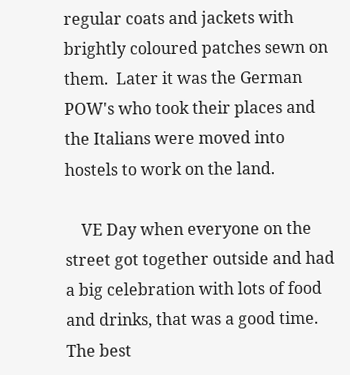regular coats and jackets with brightly coloured patches sewn on them.  Later it was the German POW's who took their places and the Italians were moved into hostels to work on the land.

    VE Day when everyone on the street got together outside and had a big celebration with lots of food and drinks, that was a good time.  The best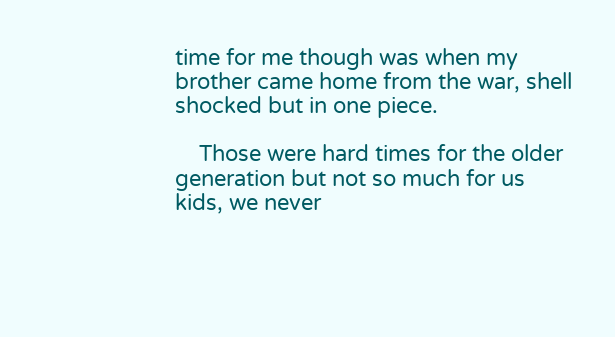time for me though was when my brother came home from the war, shell shocked but in one piece.

    Those were hard times for the older generation but not so much for us kids, we never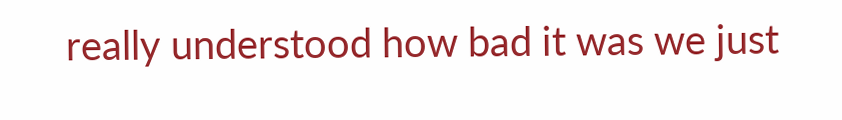really understood how bad it was we just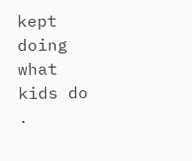kept doing what kids do .